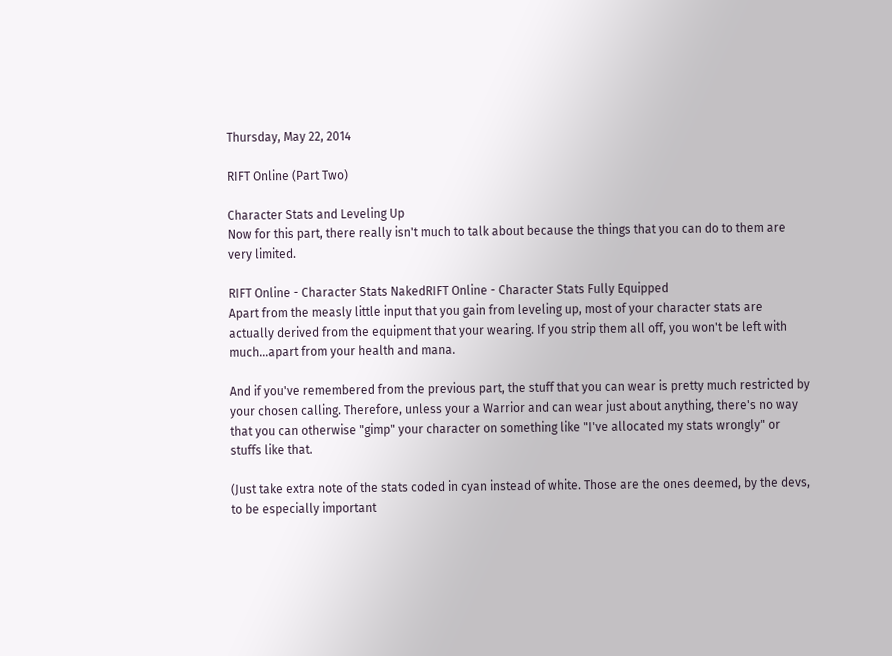Thursday, May 22, 2014

RIFT Online (Part Two)

Character Stats and Leveling Up
Now for this part, there really isn't much to talk about because the things that you can do to them are very limited.

RIFT Online - Character Stats NakedRIFT Online - Character Stats Fully Equipped
Apart from the measly little input that you gain from leveling up, most of your character stats are actually derived from the equipment that your wearing. If you strip them all off, you won't be left with much...apart from your health and mana.

And if you've remembered from the previous part, the stuff that you can wear is pretty much restricted by your chosen calling. Therefore, unless your a Warrior and can wear just about anything, there's no way that you can otherwise "gimp" your character on something like "I've allocated my stats wrongly" or stuffs like that.

(Just take extra note of the stats coded in cyan instead of white. Those are the ones deemed, by the devs, to be especially important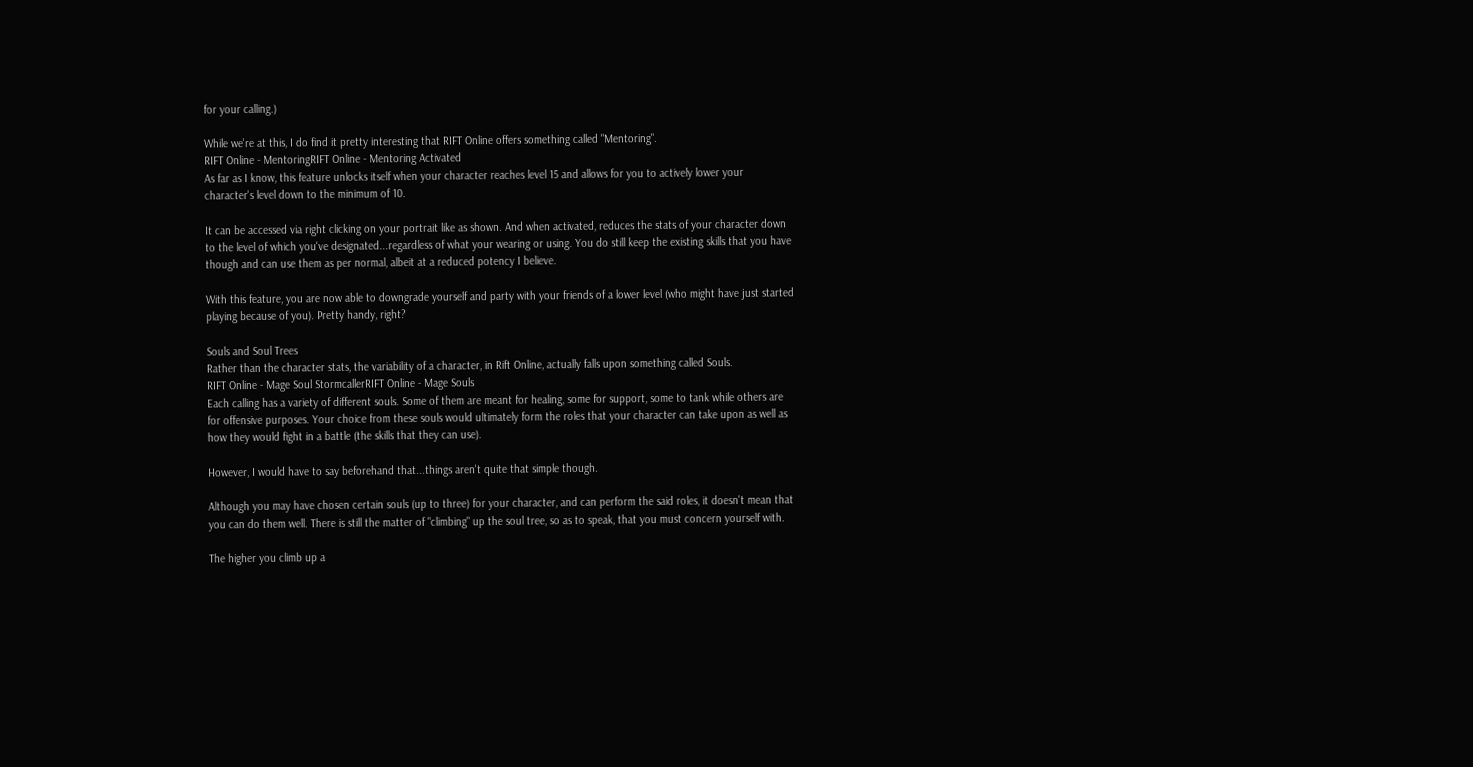for your calling.)

While we're at this, I do find it pretty interesting that RIFT Online offers something called "Mentoring".
RIFT Online - MentoringRIFT Online - Mentoring Activated
As far as I know, this feature unlocks itself when your character reaches level 15 and allows for you to actively lower your character's level down to the minimum of 10.

It can be accessed via right clicking on your portrait like as shown. And when activated, reduces the stats of your character down to the level of which you've designated...regardless of what your wearing or using. You do still keep the existing skills that you have though and can use them as per normal, albeit at a reduced potency I believe.

With this feature, you are now able to downgrade yourself and party with your friends of a lower level (who might have just started playing because of you). Pretty handy, right?

Souls and Soul Trees
Rather than the character stats, the variability of a character, in Rift Online, actually falls upon something called Souls.
RIFT Online - Mage Soul StormcallerRIFT Online - Mage Souls
Each calling has a variety of different souls. Some of them are meant for healing, some for support, some to tank while others are for offensive purposes. Your choice from these souls would ultimately form the roles that your character can take upon as well as how they would fight in a battle (the skills that they can use).

However, I would have to say beforehand that...things aren't quite that simple though.

Although you may have chosen certain souls (up to three) for your character, and can perform the said roles, it doesn't mean that you can do them well. There is still the matter of "climbing" up the soul tree, so as to speak, that you must concern yourself with.

The higher you climb up a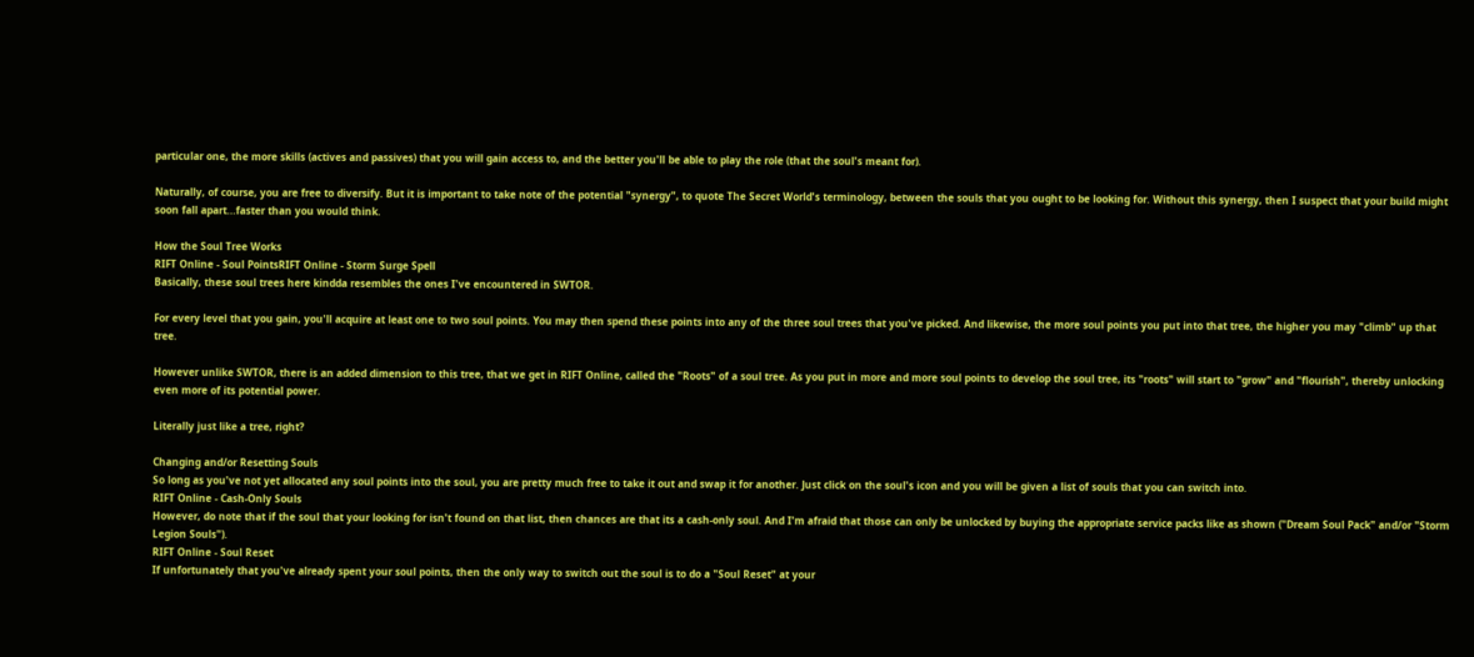particular one, the more skills (actives and passives) that you will gain access to, and the better you'll be able to play the role (that the soul's meant for).

Naturally, of course, you are free to diversify. But it is important to take note of the potential "synergy", to quote The Secret World's terminology, between the souls that you ought to be looking for. Without this synergy, then I suspect that your build might soon fall apart...faster than you would think.

How the Soul Tree Works
RIFT Online - Soul PointsRIFT Online - Storm Surge Spell
Basically, these soul trees here kindda resembles the ones I've encountered in SWTOR.

For every level that you gain, you'll acquire at least one to two soul points. You may then spend these points into any of the three soul trees that you've picked. And likewise, the more soul points you put into that tree, the higher you may "climb" up that tree.

However unlike SWTOR, there is an added dimension to this tree, that we get in RIFT Online, called the "Roots" of a soul tree. As you put in more and more soul points to develop the soul tree, its "roots" will start to "grow" and "flourish", thereby unlocking even more of its potential power.

Literally just like a tree, right?

Changing and/or Resetting Souls
So long as you've not yet allocated any soul points into the soul, you are pretty much free to take it out and swap it for another. Just click on the soul's icon and you will be given a list of souls that you can switch into.
RIFT Online - Cash-Only Souls
However, do note that if the soul that your looking for isn't found on that list, then chances are that its a cash-only soul. And I'm afraid that those can only be unlocked by buying the appropriate service packs like as shown ("Dream Soul Pack" and/or "Storm Legion Souls").
RIFT Online - Soul Reset
If unfortunately that you've already spent your soul points, then the only way to switch out the soul is to do a "Soul Reset" at your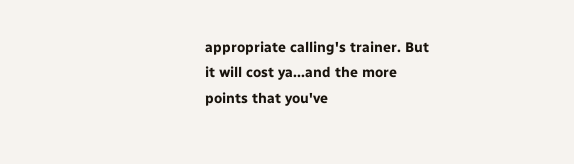appropriate calling's trainer. But it will cost ya...and the more points that you've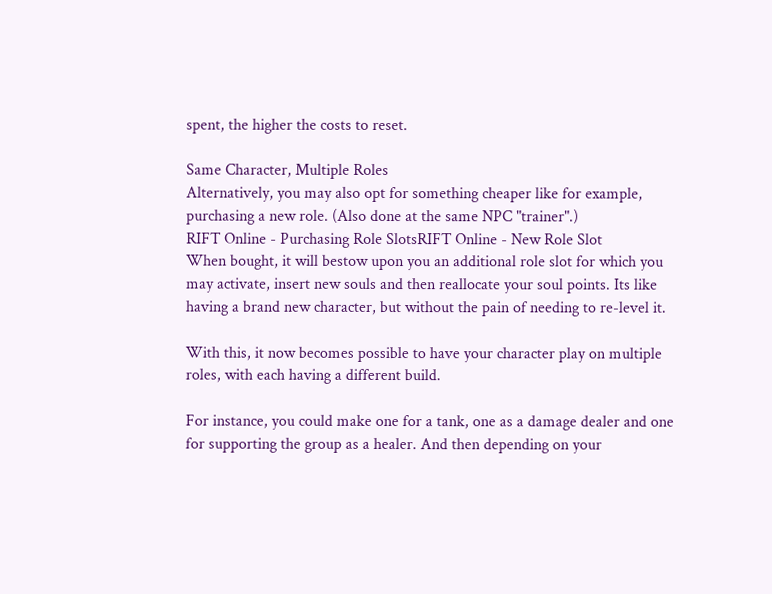spent, the higher the costs to reset.

Same Character, Multiple Roles
Alternatively, you may also opt for something cheaper like for example, purchasing a new role. (Also done at the same NPC "trainer".)
RIFT Online - Purchasing Role SlotsRIFT Online - New Role Slot
When bought, it will bestow upon you an additional role slot for which you may activate, insert new souls and then reallocate your soul points. Its like having a brand new character, but without the pain of needing to re-level it.

With this, it now becomes possible to have your character play on multiple roles, with each having a different build.

For instance, you could make one for a tank, one as a damage dealer and one for supporting the group as a healer. And then depending on your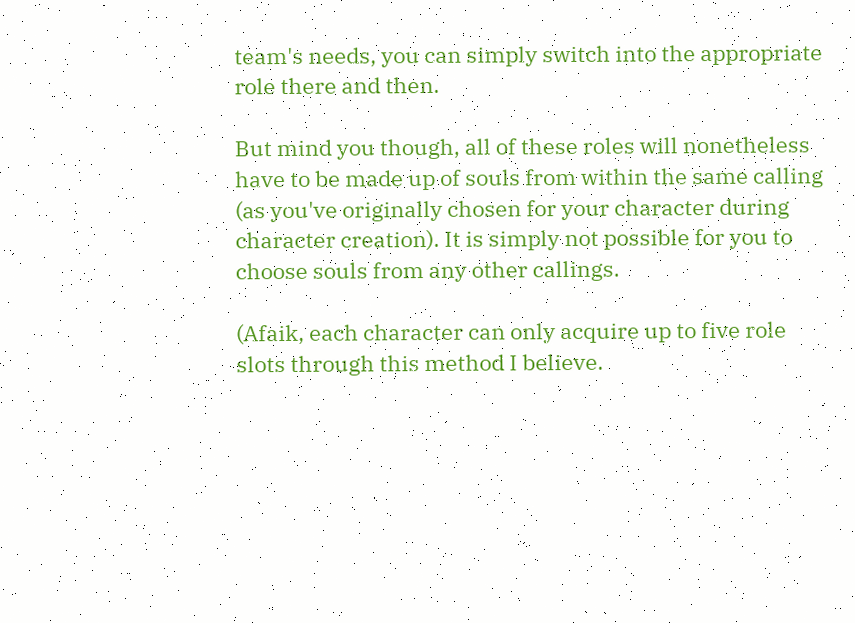team's needs, you can simply switch into the appropriate role there and then.

But mind you though, all of these roles will nonetheless have to be made up of souls from within the same calling (as you've originally chosen for your character during character creation). It is simply not possible for you to choose souls from any other callings.

(Afaik, each character can only acquire up to five role slots through this method I believe.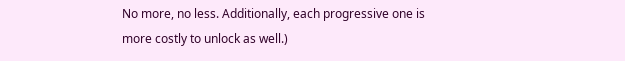No more, no less. Additionally, each progressive one is more costly to unlock as well.)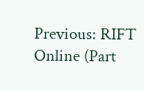Previous: RIFT Online (Part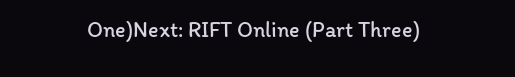One)Next: RIFT Online (Part Three)